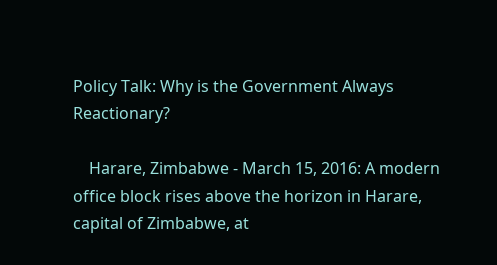Policy Talk: Why is the Government Always Reactionary?

    Harare, Zimbabwe - March 15, 2016: A modern office block rises above the horizon in Harare, capital of Zimbabwe, at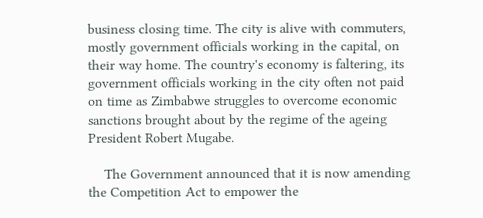business closing time. The city is alive with commuters, mostly government officials working in the capital, on their way home. The country's economy is faltering, its government officials working in the city often not paid on time as Zimbabwe struggles to overcome economic sanctions brought about by the regime of the ageing President Robert Mugabe.

    The Government announced that it is now amending the Competition Act to empower the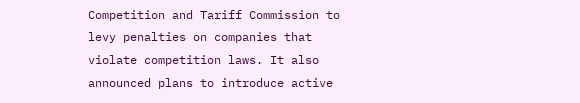Competition and Tariff Commission to levy penalties on companies that violate competition laws. It also announced plans to introduce active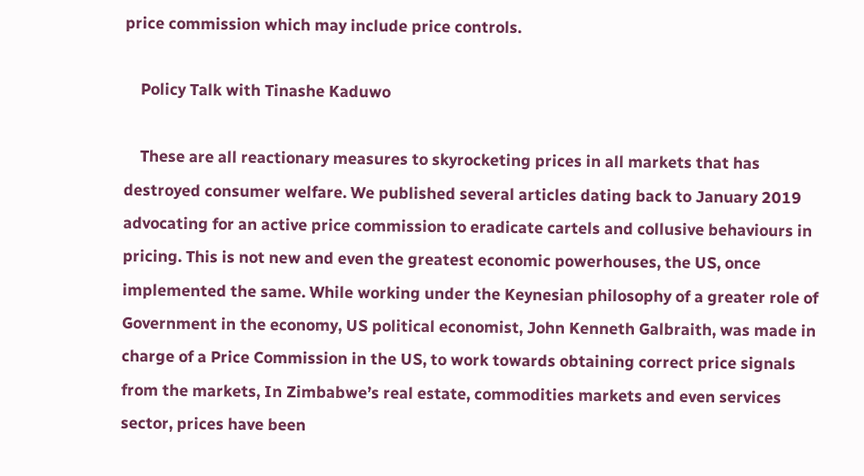price commission which may include price controls.

    Policy Talk with Tinashe Kaduwo

    These are all reactionary measures to skyrocketing prices in all markets that has destroyed consumer welfare. We published several articles dating back to January 2019 advocating for an active price commission to eradicate cartels and collusive behaviours in pricing. This is not new and even the greatest economic powerhouses, the US, once implemented the same. While working under the Keynesian philosophy of a greater role of Government in the economy, US political economist, John Kenneth Galbraith, was made in charge of a Price Commission in the US, to work towards obtaining correct price signals from the markets, In Zimbabwe’s real estate, commodities markets and even services sector, prices have been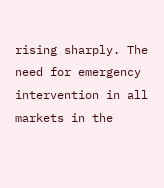rising sharply. The need for emergency intervention in all markets in the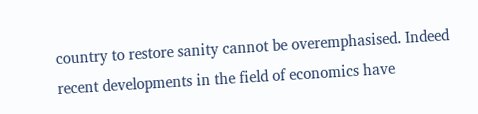country to restore sanity cannot be overemphasised. Indeed recent developments in the field of economics have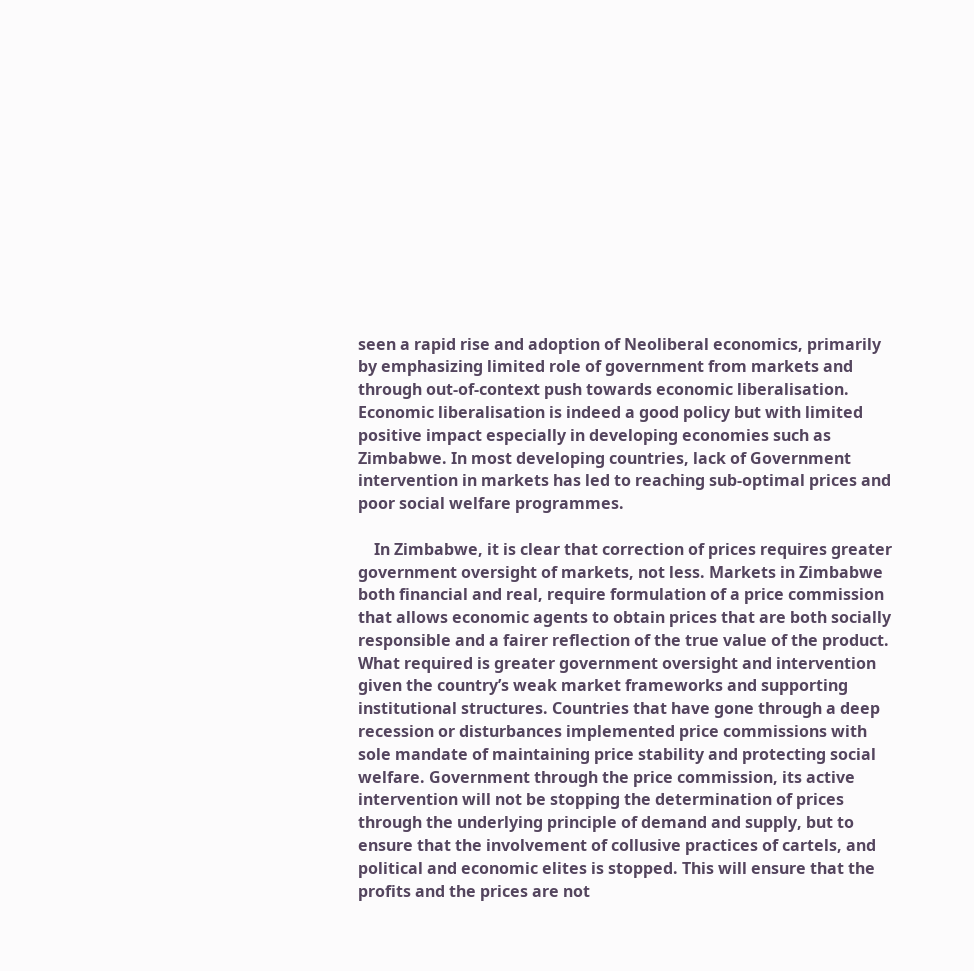seen a rapid rise and adoption of Neoliberal economics, primarily by emphasizing limited role of government from markets and through out-of-context push towards economic liberalisation. Economic liberalisation is indeed a good policy but with limited positive impact especially in developing economies such as Zimbabwe. In most developing countries, lack of Government intervention in markets has led to reaching sub-optimal prices and poor social welfare programmes.

    In Zimbabwe, it is clear that correction of prices requires greater government oversight of markets, not less. Markets in Zimbabwe both financial and real, require formulation of a price commission that allows economic agents to obtain prices that are both socially responsible and a fairer reflection of the true value of the product. What required is greater government oversight and intervention given the country’s weak market frameworks and supporting institutional structures. Countries that have gone through a deep recession or disturbances implemented price commissions with sole mandate of maintaining price stability and protecting social welfare. Government through the price commission, its active intervention will not be stopping the determination of prices through the underlying principle of demand and supply, but to ensure that the involvement of collusive practices of cartels, and political and economic elites is stopped. This will ensure that the profits and the prices are not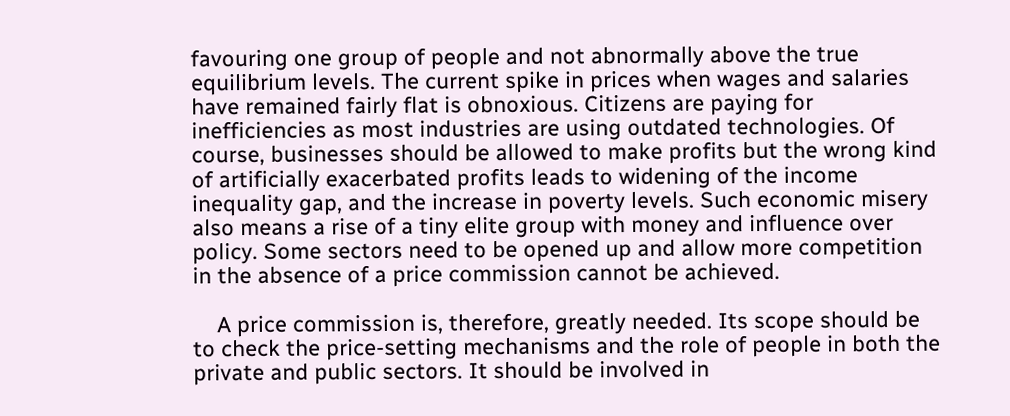favouring one group of people and not abnormally above the true equilibrium levels. The current spike in prices when wages and salaries have remained fairly flat is obnoxious. Citizens are paying for inefficiencies as most industries are using outdated technologies. Of course, businesses should be allowed to make profits but the wrong kind of artificially exacerbated profits leads to widening of the income inequality gap, and the increase in poverty levels. Such economic misery also means a rise of a tiny elite group with money and influence over policy. Some sectors need to be opened up and allow more competition in the absence of a price commission cannot be achieved.

    A price commission is, therefore, greatly needed. Its scope should be to check the price-setting mechanisms and the role of people in both the private and public sectors. It should be involved in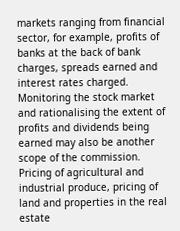markets ranging from financial sector, for example, profits of banks at the back of bank charges, spreads earned and interest rates charged. Monitoring the stock market and rationalising the extent of profits and dividends being earned may also be another scope of the commission. Pricing of agricultural and industrial produce, pricing of land and properties in the real estate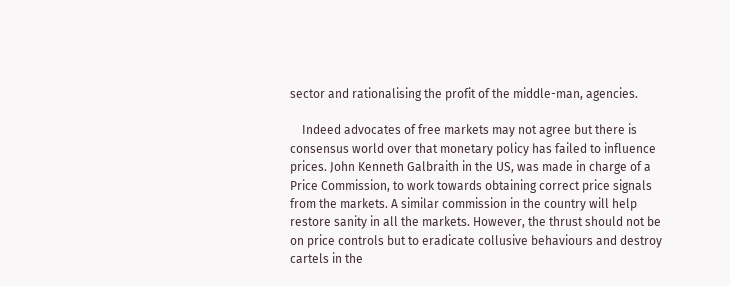sector and rationalising the profit of the middle-man, agencies.

    Indeed advocates of free markets may not agree but there is consensus world over that monetary policy has failed to influence prices. John Kenneth Galbraith in the US, was made in charge of a Price Commission, to work towards obtaining correct price signals from the markets. A similar commission in the country will help restore sanity in all the markets. However, the thrust should not be on price controls but to eradicate collusive behaviours and destroy cartels in the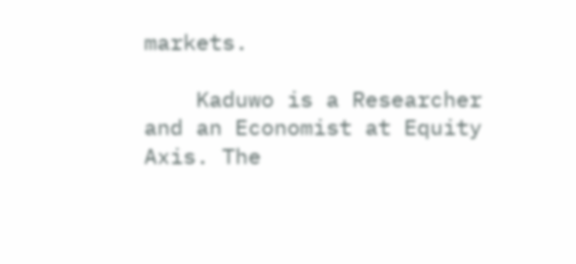markets.

    Kaduwo is a Researcher and an Economist at Equity Axis. The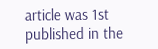article was 1st published in the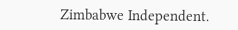Zimbabwe Independent.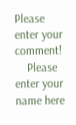Please enter your comment!
    Please enter your name here